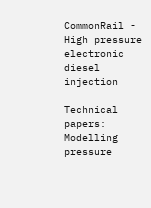CommonRail - High pressure electronic diesel injection

Technical papers:
Modelling pressure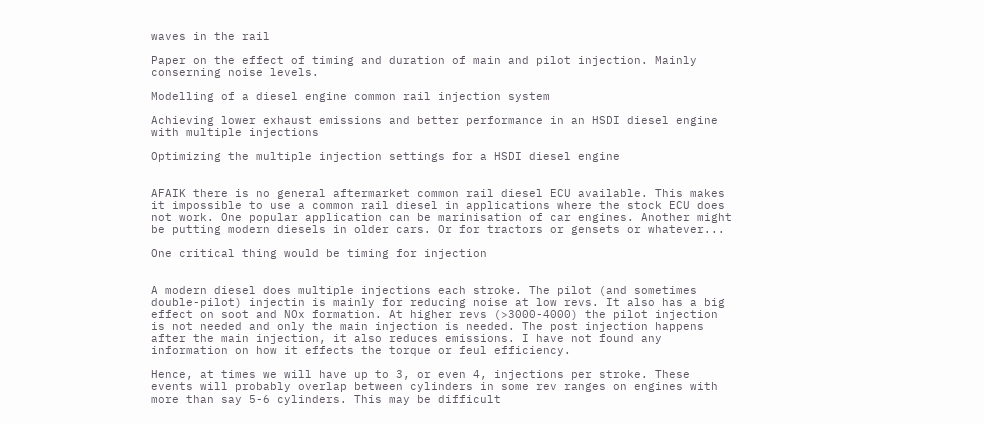waves in the rail

Paper on the effect of timing and duration of main and pilot injection. Mainly conserning noise levels.

Modelling of a diesel engine common rail injection system

Achieving lower exhaust emissions and better performance in an HSDI diesel engine with multiple injections

Optimizing the multiple injection settings for a HSDI diesel engine


AFAIK there is no general aftermarket common rail diesel ECU available. This makes it impossible to use a common rail diesel in applications where the stock ECU does not work. One popular application can be marinisation of car engines. Another might be putting modern diesels in older cars. Or for tractors or gensets or whatever...

One critical thing would be timing for injection


A modern diesel does multiple injections each stroke. The pilot (and sometimes double-pilot) injectin is mainly for reducing noise at low revs. It also has a big effect on soot and NOx formation. At higher revs (>3000-4000) the pilot injection is not needed and only the main injection is needed. The post injection happens after the main injection, it also reduces emissions. I have not found any information on how it effects the torque or feul efficiency.

Hence, at times we will have up to 3, or even 4, injections per stroke. These events will probably overlap between cylinders in some rev ranges on engines with more than say 5-6 cylinders. This may be difficult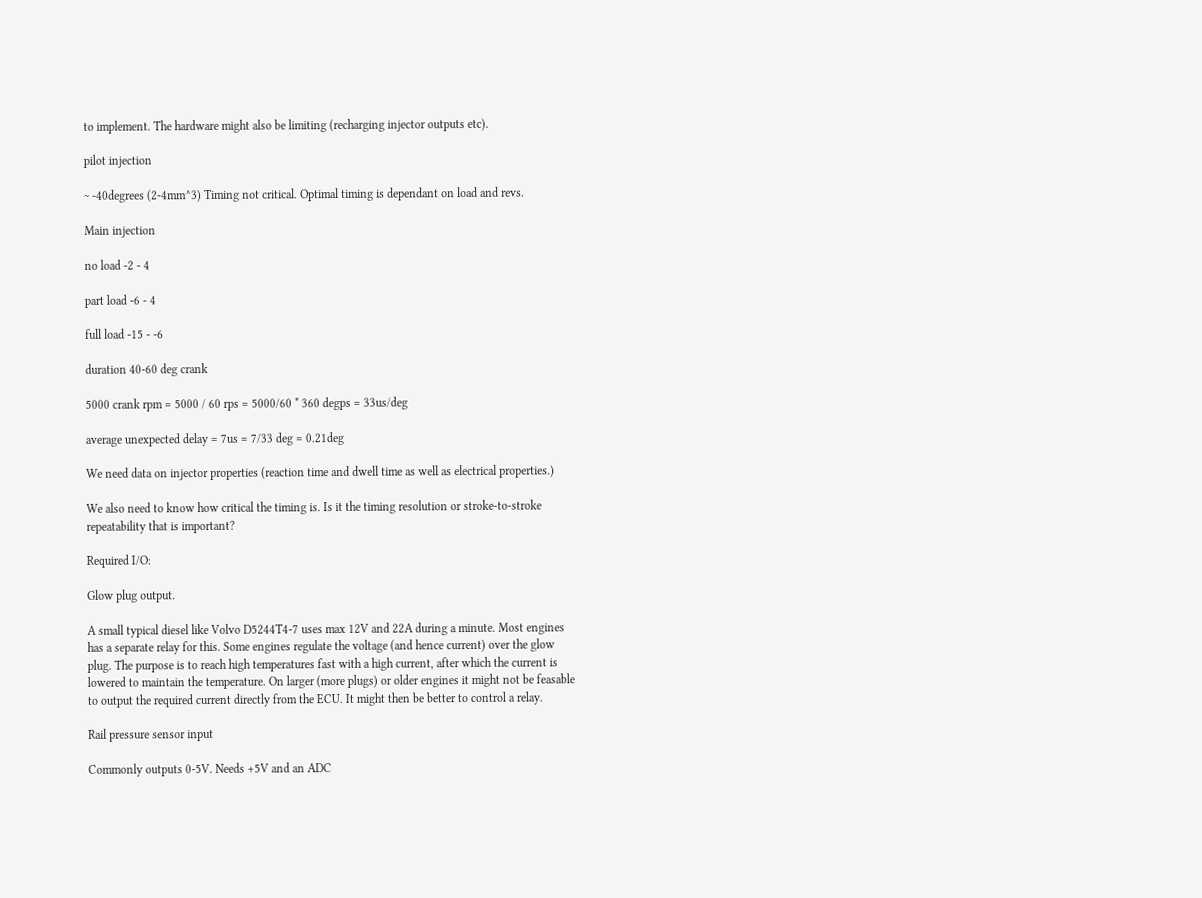to implement. The hardware might also be limiting (recharging injector outputs etc).

pilot injection

~ -40degrees (2-4mm^3) Timing not critical. Optimal timing is dependant on load and revs.

Main injection

no load -2 - 4

part load -6 - 4

full load -15 - -6

duration 40-60 deg crank

5000 crank rpm = 5000 / 60 rps = 5000/60 * 360 degps = 33us/deg

average unexpected delay = 7us = 7/33 deg = 0.21deg

We need data on injector properties (reaction time and dwell time as well as electrical properties.)

We also need to know how critical the timing is. Is it the timing resolution or stroke-to-stroke repeatability that is important?

Required I/O:

Glow plug output.

A small typical diesel like Volvo D5244T4-7 uses max 12V and 22A during a minute. Most engines has a separate relay for this. Some engines regulate the voltage (and hence current) over the glow plug. The purpose is to reach high temperatures fast with a high current, after which the current is lowered to maintain the temperature. On larger (more plugs) or older engines it might not be feasable to output the required current directly from the ECU. It might then be better to control a relay.

Rail pressure sensor input

Commonly outputs 0-5V. Needs +5V and an ADC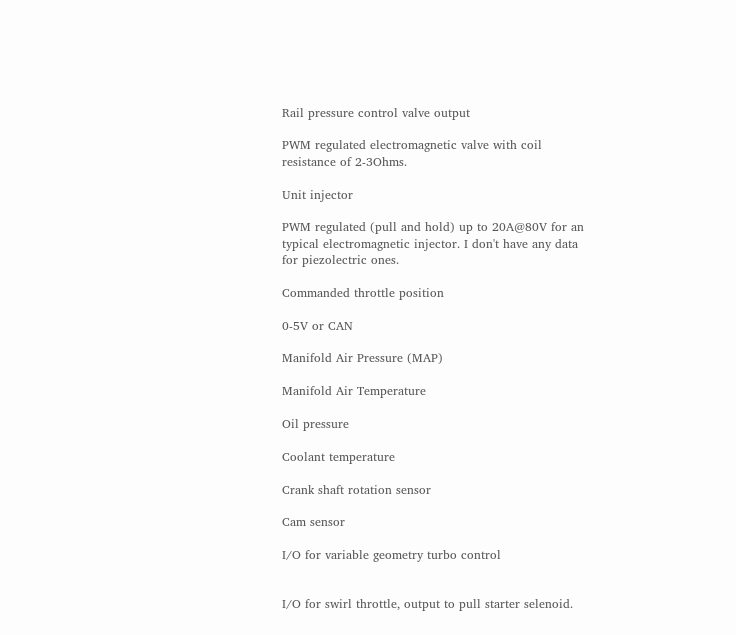Rail pressure control valve output

PWM regulated electromagnetic valve with coil resistance of 2-3Ohms.

Unit injector

PWM regulated (pull and hold) up to 20A@80V for an typical electromagnetic injector. I don't have any data for piezolectric ones.

Commanded throttle position

0-5V or CAN

Manifold Air Pressure (MAP)

Manifold Air Temperature

Oil pressure

Coolant temperature

Crank shaft rotation sensor

Cam sensor

I/O for variable geometry turbo control


I/O for swirl throttle, output to pull starter selenoid.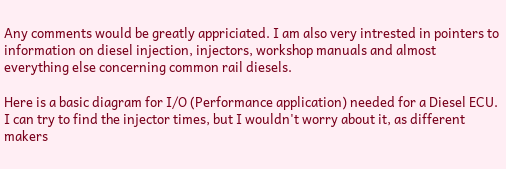Any comments would be greatly appriciated. I am also very intrested in pointers to information on diesel injection, injectors, workshop manuals and almost everything else concerning common rail diesels.

Here is a basic diagram for I/O (Performance application) needed for a Diesel ECU. I can try to find the injector times, but I wouldn't worry about it, as different makers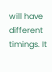will have different timings. It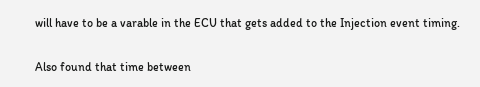will have to be a varable in the ECU that gets added to the Injection event timing.

Also found that time between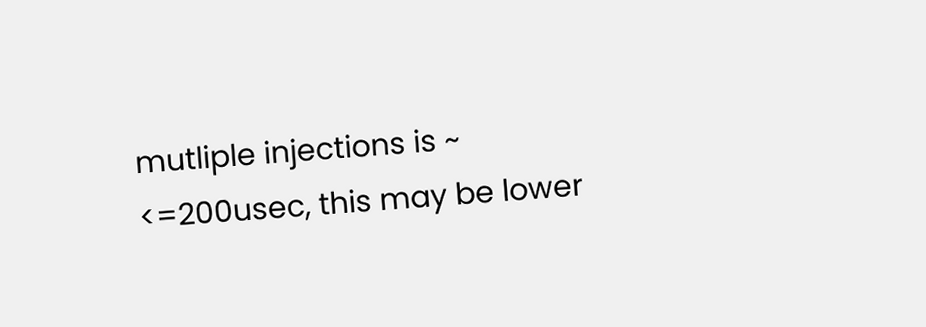mutliple injections is ~ <=200usec, this may be lower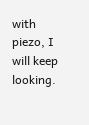with piezo, I will keep looking.